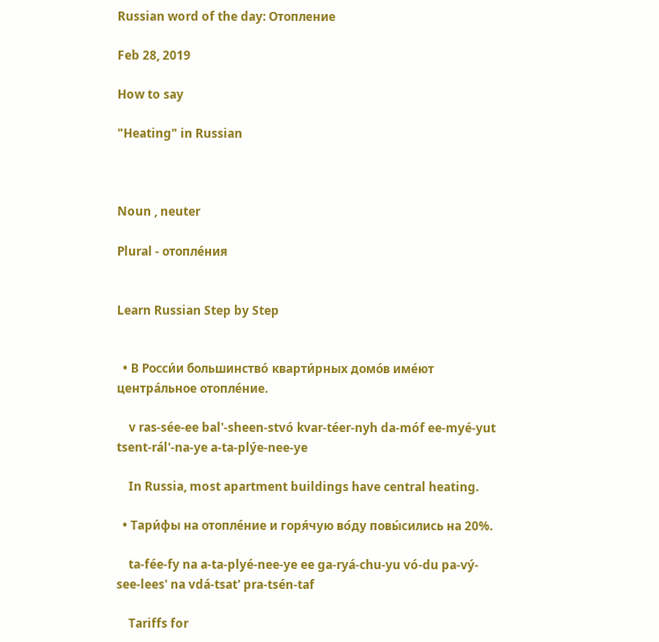Russian word of the day: Отопление

Feb 28, 2019

How to say

"Heating" in Russian



Noun , neuter

Plural - отопле́ния


Learn Russian Step by Step


  • В Росси́и большинство́ кварти́рных домо́в име́ют центра́льное отопле́ние.

    v ras-sée-ee bal'-sheen-stvó kvar-téer-nyh da-móf ee-myé-yut tsent-rál'-na-ye a-ta-plýe-nee-ye

    In Russia, most apartment buildings have central heating.

  • Тари́фы на отопле́ние и горя́чую во́ду повы́сились на 20%.

    ta-fée-fy na a-ta-plyé-nee-ye ee ga-ryá-chu-yu vó-du pa-vý-see-lees' na vdá-tsat' pra-tsén-taf

    Tariffs for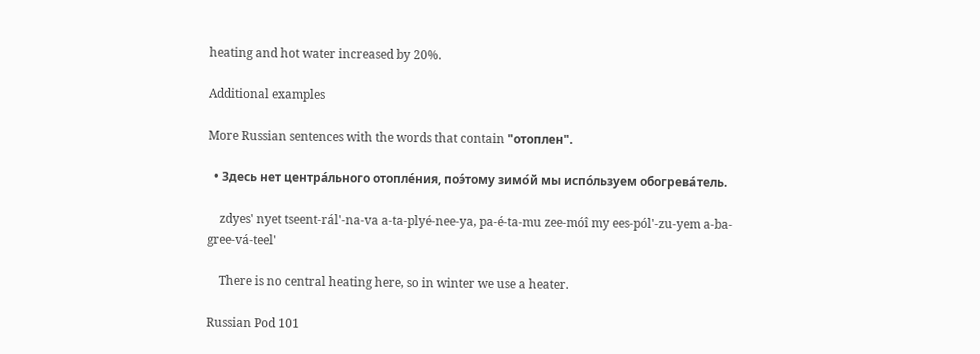heating and hot water increased by 20%.

Additional examples

More Russian sentences with the words that contain "отоплен".

  • Здесь нет центра́льного отопле́ния, поэ́тому зимо́й мы испо́льзуем обогрева́тель.

    zdyes' nyet tseent-rál'-na-va a-ta-plyé-nee-ya, pa-é-ta-mu zee-móî my ees-pól'-zu-yem a-ba-gree-vá-teel'

    There is no central heating here, so in winter we use a heater.

Russian Pod 101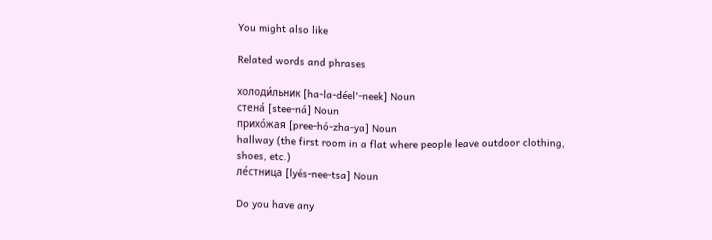You might also like

Related words and phrases

холоди́льник [ha-la-déel'-neek] Noun
стена́ [stee-ná] Noun
прихо́жая [pree-hó-zha-ya] Noun
hallway (the first room in a flat where people leave outdoor clothing, shoes, etc.)
ле́стница [lyés-nee-tsa] Noun

Do you have any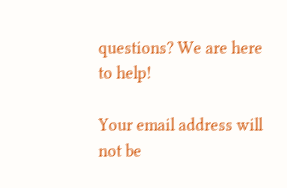questions? We are here to help!

Your email address will not be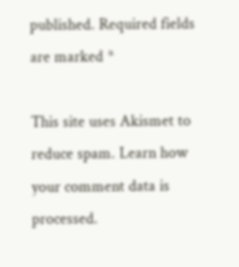published. Required fields are marked *

This site uses Akismet to reduce spam. Learn how your comment data is processed.